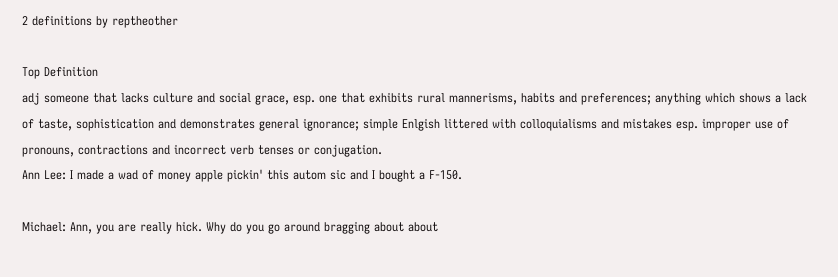2 definitions by reptheother

Top Definition
adj someone that lacks culture and social grace, esp. one that exhibits rural mannerisms, habits and preferences; anything which shows a lack of taste, sophistication and demonstrates general ignorance; simple Enlgish littered with colloquialisms and mistakes esp. improper use of pronouns, contractions and incorrect verb tenses or conjugation.
Ann Lee: I made a wad of money apple pickin' this autom sic and I bought a F-150.

Michael: Ann, you are really hick. Why do you go around bragging about about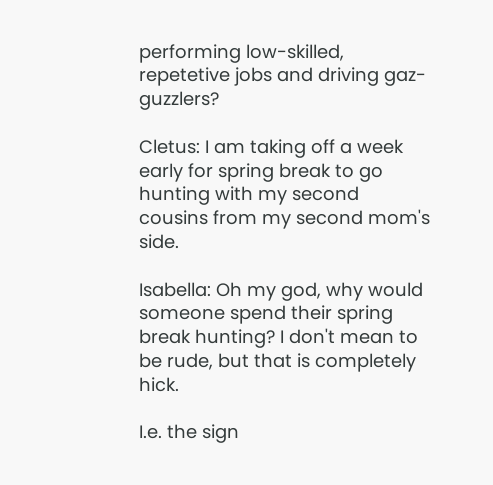performing low-skilled, repetetive jobs and driving gaz-guzzlers?

Cletus: I am taking off a week early for spring break to go hunting with my second cousins from my second mom's side.

Isabella: Oh my god, why would someone spend their spring break hunting? I don't mean to be rude, but that is completely hick.

I.e. the sign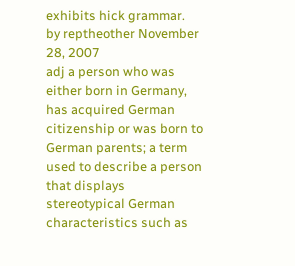exhibits hick grammar.
by reptheother November 28, 2007
adj a person who was either born in Germany, has acquired German citizenship or was born to German parents; a term used to describe a person that displays stereotypical German characteristics such as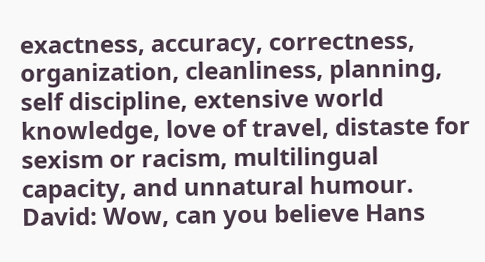exactness, accuracy, correctness, organization, cleanliness, planning, self discipline, extensive world knowledge, love of travel, distaste for sexism or racism, multilingual capacity, and unnatural humour.
David: Wow, can you believe Hans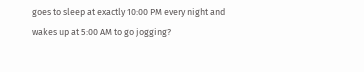goes to sleep at exactly 10:00 PM every night and wakes up at 5:00 AM to go jogging?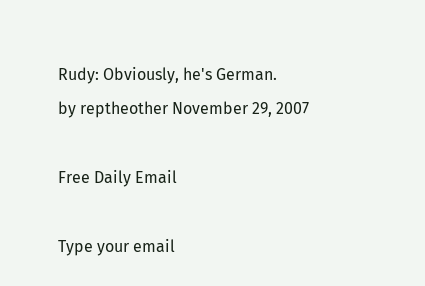Rudy: Obviously, he's German.
by reptheother November 29, 2007

Free Daily Email

Type your email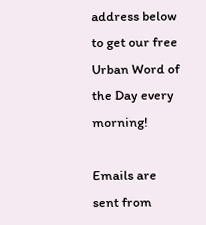address below to get our free Urban Word of the Day every morning!

Emails are sent from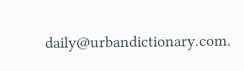daily@urbandictionary.com.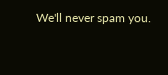We'll never spam you.